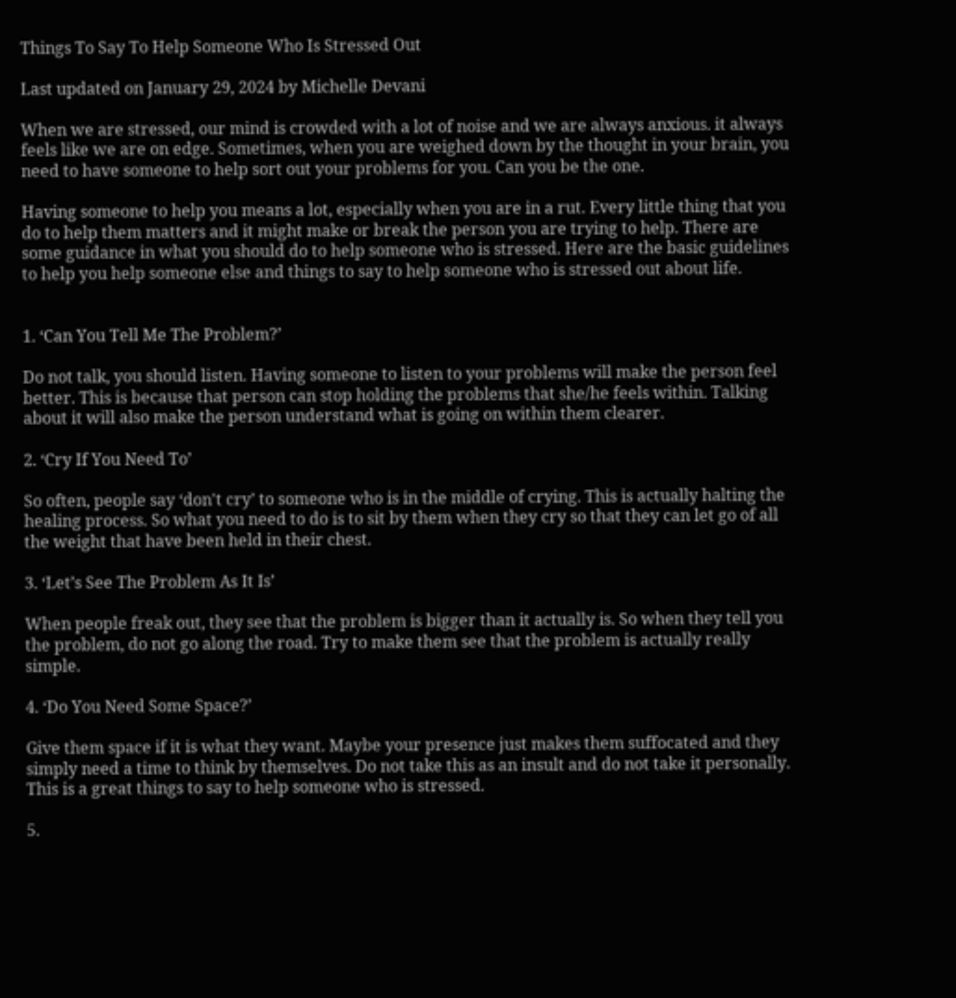Things To Say To Help Someone Who Is Stressed Out

Last updated on January 29, 2024 by Michelle Devani

When we are stressed, our mind is crowded with a lot of noise and we are always anxious. it always feels like we are on edge. Sometimes, when you are weighed down by the thought in your brain, you need to have someone to help sort out your problems for you. Can you be the one.

Having someone to help you means a lot, especially when you are in a rut. Every little thing that you do to help them matters and it might make or break the person you are trying to help. There are some guidance in what you should do to help someone who is stressed. Here are the basic guidelines to help you help someone else and things to say to help someone who is stressed out about life.


1. ‘Can You Tell Me The Problem?’

Do not talk, you should listen. Having someone to listen to your problems will make the person feel better. This is because that person can stop holding the problems that she/he feels within. Talking about it will also make the person understand what is going on within them clearer.

2. ‘Cry If You Need To’

So often, people say ‘don't cry’ to someone who is in the middle of crying. This is actually halting the healing process. So what you need to do is to sit by them when they cry so that they can let go of all the weight that have been held in their chest.

3. ‘Let’s See The Problem As It Is’

When people freak out, they see that the problem is bigger than it actually is. So when they tell you the problem, do not go along the road. Try to make them see that the problem is actually really simple.

4. ‘Do You Need Some Space?’

Give them space if it is what they want. Maybe your presence just makes them suffocated and they simply need a time to think by themselves. Do not take this as an insult and do not take it personally. This is a great things to say to help someone who is stressed.

5.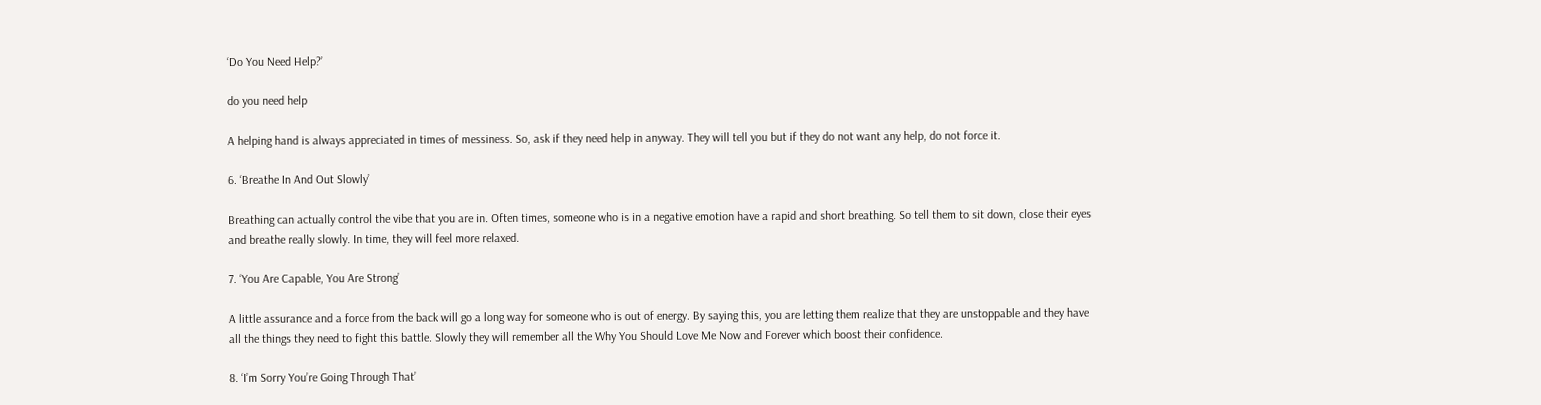‘Do You Need Help?’

do you need help

A helping hand is always appreciated in times of messiness. So, ask if they need help in anyway. They will tell you but if they do not want any help, do not force it.

6. ‘Breathe In And Out Slowly’

Breathing can actually control the vibe that you are in. Often times, someone who is in a negative emotion have a rapid and short breathing. So tell them to sit down, close their eyes and breathe really slowly. In time, they will feel more relaxed.

7. ‘You Are Capable, You Are Strong’

A little assurance and a force from the back will go a long way for someone who is out of energy. By saying this, you are letting them realize that they are unstoppable and they have all the things they need to fight this battle. Slowly they will remember all the Why You Should Love Me Now and Forever which boost their confidence.

8. ‘I’m Sorry You’re Going Through That’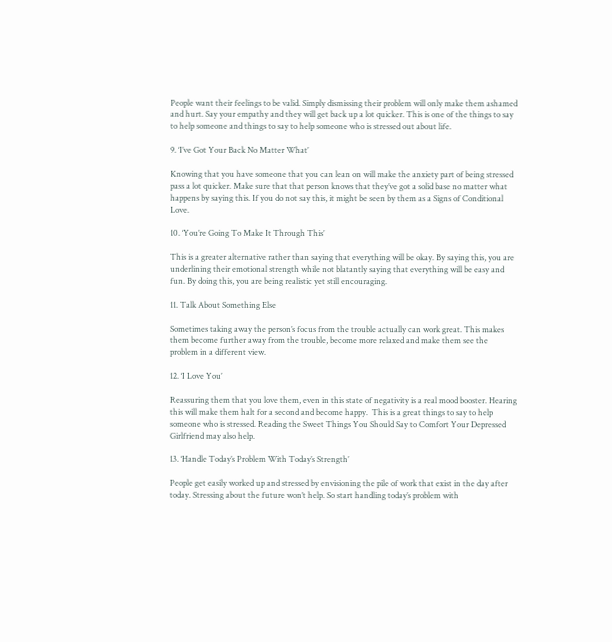People want their feelings to be valid. Simply dismissing their problem will only make them ashamed and hurt. Say your empathy and they will get back up a lot quicker. This is one of the things to say to help someone and things to say to help someone who is stressed out about life.

9. ‘I’ve Got Your Back No Matter What’

Knowing that you have someone that you can lean on will make the anxiety part of being stressed pass a lot quicker. Make sure that that person knows that they’ve got a solid base no matter what happens by saying this. If you do not say this, it might be seen by them as a Signs of Conditional Love.

10. ‘You’re Going To Make It Through This’

This is a greater alternative rather than saying that everything will be okay. By saying this, you are underlining their emotional strength while not blatantly saying that everything will be easy and fun. By doing this, you are being realistic yet still encouraging.

11. Talk About Something Else

Sometimes taking away the person’s focus from the trouble actually can work great. This makes them become further away from the trouble, become more relaxed and make them see the problem in a different view.

12. ‘I Love You’

Reassuring them that you love them, even in this state of negativity is a real mood booster. Hearing this will make them halt for a second and become happy.  This is a great things to say to help someone who is stressed. Reading the Sweet Things You Should Say to Comfort Your Depressed Girlfriend may also help.

13. ‘Handle Today’s Problem With Today’s Strength’

People get easily worked up and stressed by envisioning the pile of work that exist in the day after today. Stressing about the future won’t help. So start handling today’s problem with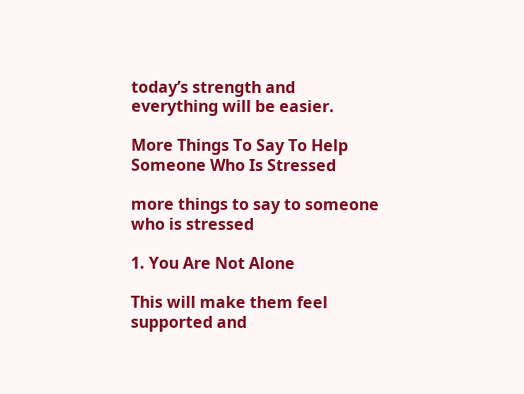today’s strength and everything will be easier.

More Things To Say To Help Someone Who Is Stressed

more things to say to someone who is stressed

1. You Are Not Alone

This will make them feel supported and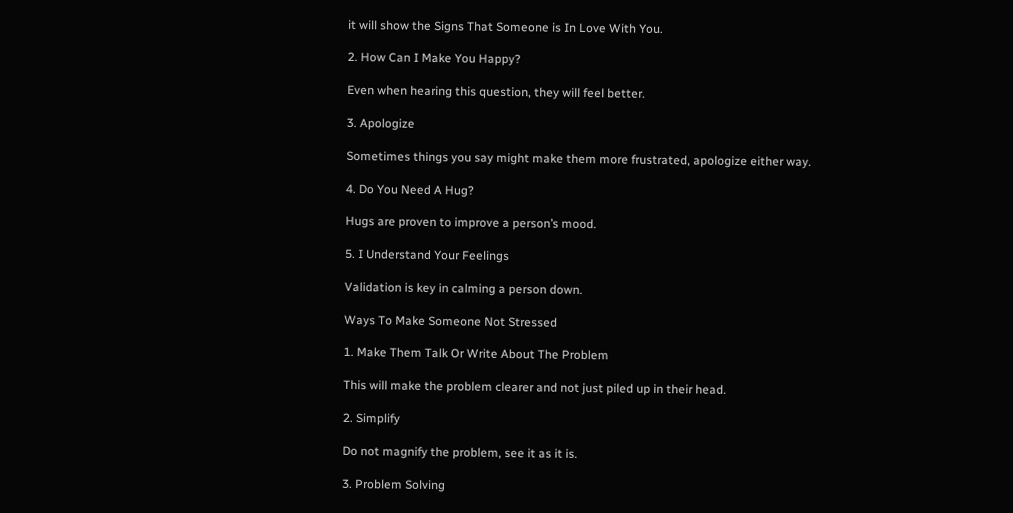it will show the Signs That Someone is In Love With You.

2. How Can I Make You Happy?

Even when hearing this question, they will feel better.

3. Apologize

Sometimes things you say might make them more frustrated, apologize either way.

4. Do You Need A Hug?

Hugs are proven to improve a person’s mood.

5. I Understand Your Feelings

Validation is key in calming a person down.

Ways To Make Someone Not Stressed

1. Make Them Talk Or Write About The Problem

This will make the problem clearer and not just piled up in their head.

2. Simplify

Do not magnify the problem, see it as it is.

3. Problem Solving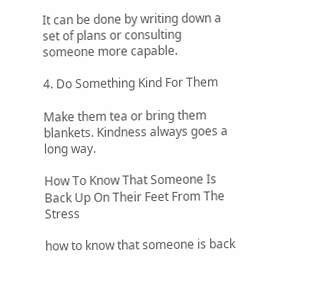It can be done by writing down a set of plans or consulting someone more capable.

4. Do Something Kind For Them

Make them tea or bring them blankets. Kindness always goes a long way.

How To Know That Someone Is Back Up On Their Feet From The Stress

how to know that someone is back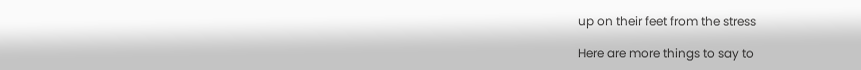up on their feet from the stress

Here are more things to say to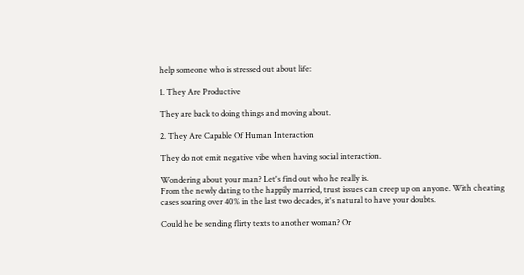help someone who is stressed out about life:

1. They Are Productive

They are back to doing things and moving about.

2. They Are Capable Of Human Interaction

They do not emit negative vibe when having social interaction.

Wondering about your man? Let's find out who he really is.
From the newly dating to the happily married, trust issues can creep up on anyone. With cheating cases soaring over 40% in the last two decades, it's natural to have your doubts.

Could he be sending flirty texts to another woman? Or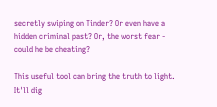secretly swiping on Tinder? Or even have a hidden criminal past? Or, the worst fear - could he be cheating?

This useful tool can bring the truth to light. It'll dig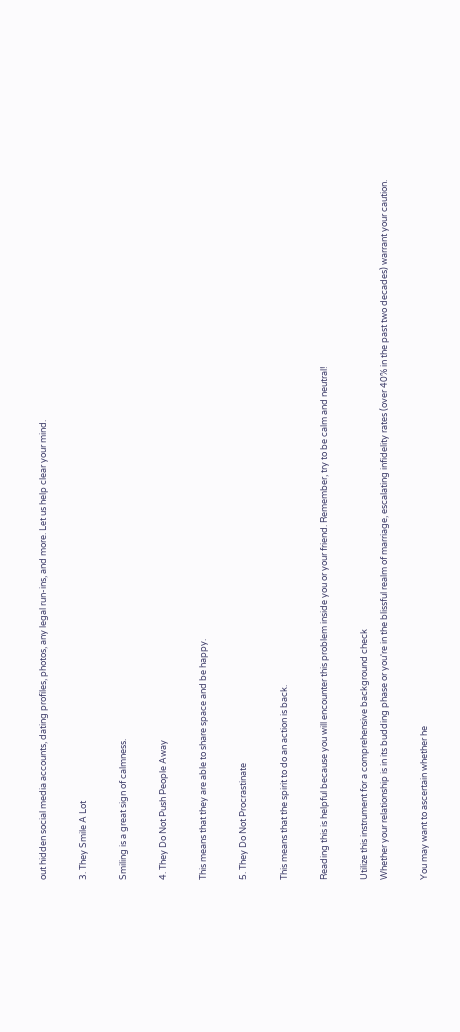out hidden social media accounts, dating profiles, photos, any legal run-ins, and more. Let us help clear your mind.

3. They Smile A Lot

Smiling is a great sign of calmness.

4. They Do Not Push People Away

This means that they are able to share space and be happy.

5. They Do Not Procrastinate

This means that the spirit to do an action is back.

Reading this is helpful because you will encounter this problem inside you or your friend. Remember, try to be calm and neutral!

Utilize this instrument for a comprehensive background check
Whether your relationship is in its budding phase or you're in the blissful realm of marriage, escalating infidelity rates (over 40% in the past two decades) warrant your caution.

You may want to ascertain whether he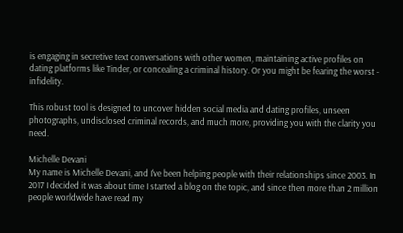is engaging in secretive text conversations with other women, maintaining active profiles on dating platforms like Tinder, or concealing a criminal history. Or you might be fearing the worst - infidelity.

This robust tool is designed to uncover hidden social media and dating profiles, unseen photographs, undisclosed criminal records, and much more, providing you with the clarity you need.

Michelle Devani
My name is Michelle Devani, and I've been helping people with their relationships since 2003. In 2017 I decided it was about time I started a blog on the topic, and since then more than 2 million people worldwide have read my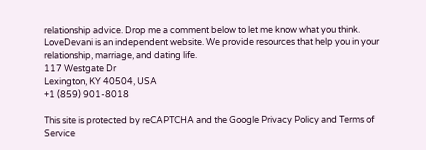relationship advice. Drop me a comment below to let me know what you think.
LoveDevani is an independent website. We provide resources that help you in your relationship, marriage, and dating life.
117 Westgate Dr
Lexington, KY 40504, USA
+1 (859) 901-8018

This site is protected by reCAPTCHA and the Google Privacy Policy and Terms of Service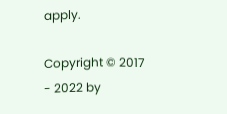apply.

Copyright © 2017 - 2022 by